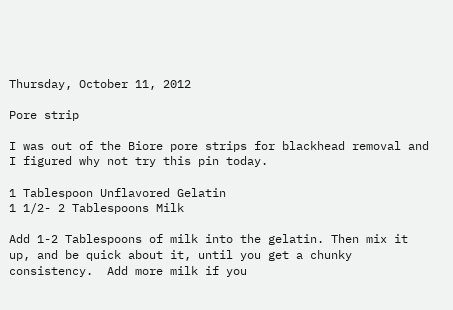Thursday, October 11, 2012

Pore strip

I was out of the Biore pore strips for blackhead removal and I figured why not try this pin today.

1 Tablespoon Unflavored Gelatin
1 1/2- 2 Tablespoons Milk

Add 1-2 Tablespoons of milk into the gelatin. Then mix it up, and be quick about it, until you get a chunky consistency.  Add more milk if you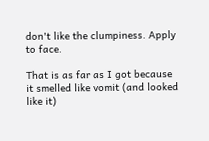don't like the clumpiness. Apply to face.

That is as far as I got because it smelled like vomit (and looked like it)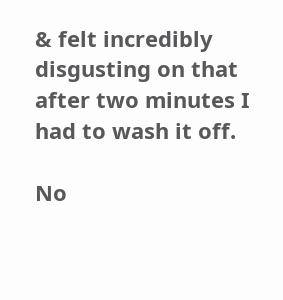& felt incredibly disgusting on that after two minutes I had to wash it off.

No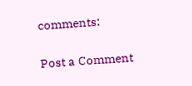comments:

Post a Comment